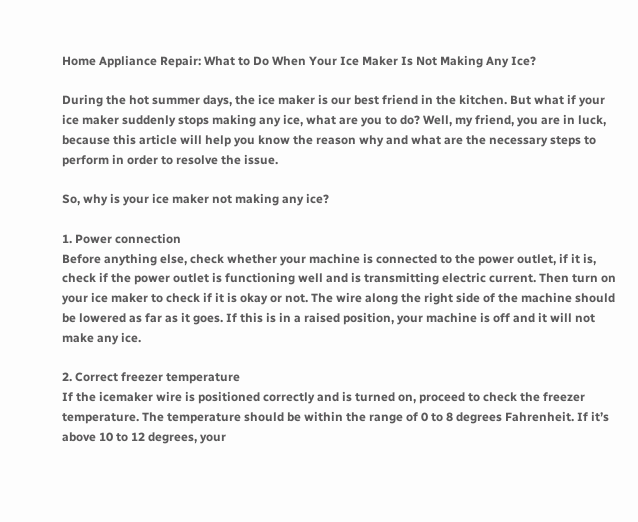Home Appliance Repair: What to Do When Your Ice Maker Is Not Making Any Ice?

During the hot summer days, the ice maker is our best friend in the kitchen. But what if your ice maker suddenly stops making any ice, what are you to do? Well, my friend, you are in luck, because this article will help you know the reason why and what are the necessary steps to perform in order to resolve the issue.

So, why is your ice maker not making any ice?

1. Power connection
Before anything else, check whether your machine is connected to the power outlet, if it is, check if the power outlet is functioning well and is transmitting electric current. Then turn on your ice maker to check if it is okay or not. The wire along the right side of the machine should be lowered as far as it goes. If this is in a raised position, your machine is off and it will not make any ice.

2. Correct freezer temperature
If the icemaker wire is positioned correctly and is turned on, proceed to check the freezer temperature. The temperature should be within the range of 0 to 8 degrees Fahrenheit. If it’s above 10 to 12 degrees, your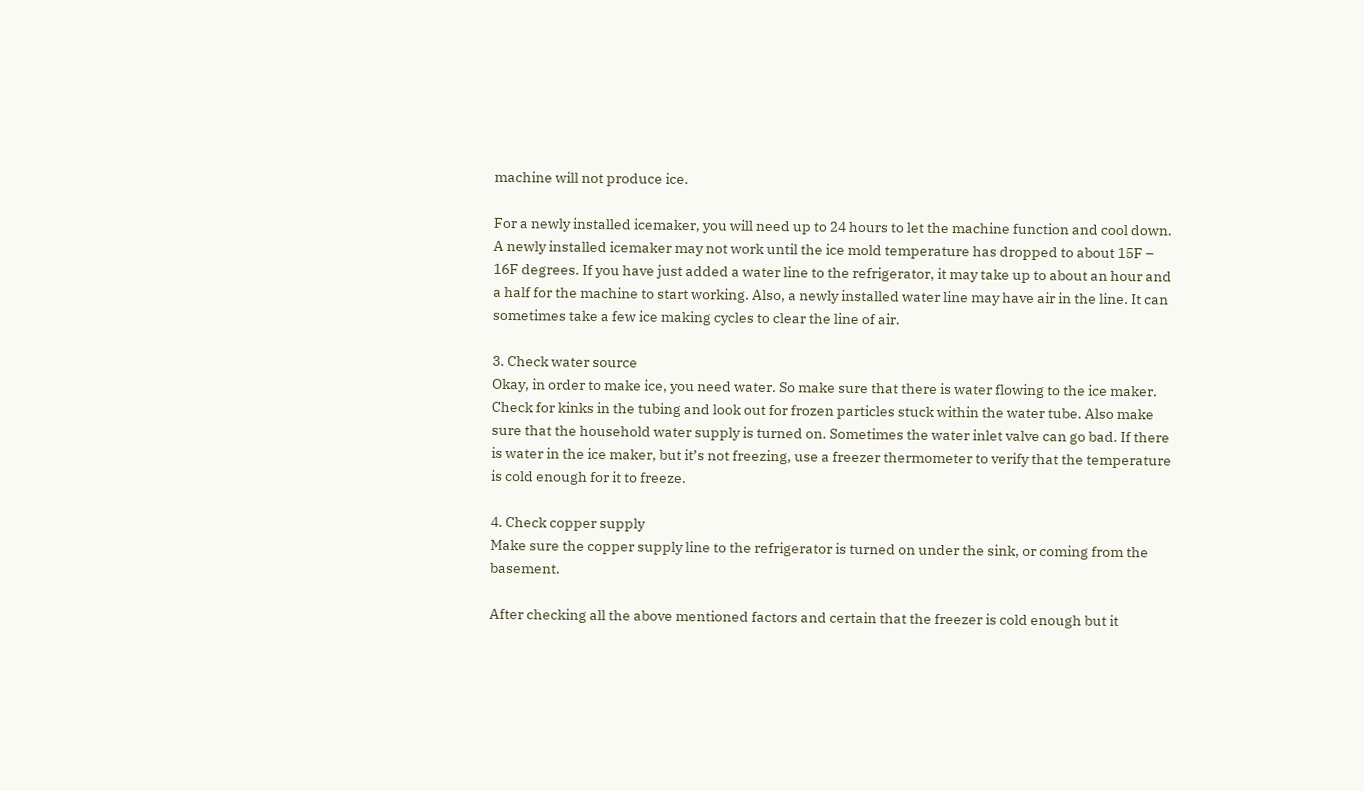machine will not produce ice.

For a newly installed icemaker, you will need up to 24 hours to let the machine function and cool down. A newly installed icemaker may not work until the ice mold temperature has dropped to about 15F – 16F degrees. If you have just added a water line to the refrigerator, it may take up to about an hour and a half for the machine to start working. Also, a newly installed water line may have air in the line. It can sometimes take a few ice making cycles to clear the line of air.

3. Check water source
Okay, in order to make ice, you need water. So make sure that there is water flowing to the ice maker. Check for kinks in the tubing and look out for frozen particles stuck within the water tube. Also make sure that the household water supply is turned on. Sometimes the water inlet valve can go bad. If there is water in the ice maker, but it’s not freezing, use a freezer thermometer to verify that the temperature is cold enough for it to freeze.

4. Check copper supply
Make sure the copper supply line to the refrigerator is turned on under the sink, or coming from the basement.

After checking all the above mentioned factors and certain that the freezer is cold enough but it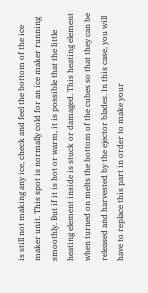is still not making any ice, check and feel the bottom of the ice maker unit. This spot is normally cold for an ice maker running smoothly. But if it is hot or warm, it is possible that the little heating element inside is stuck or damaged. This heating element when turned on melts the bottom of the cubes so that they can be released and harvested by the ejector blades. In this case, you will have to replace this part in order to make your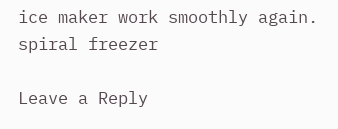ice maker work smoothly again. spiral freezer

Leave a Reply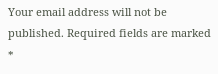Your email address will not be published. Required fields are marked *